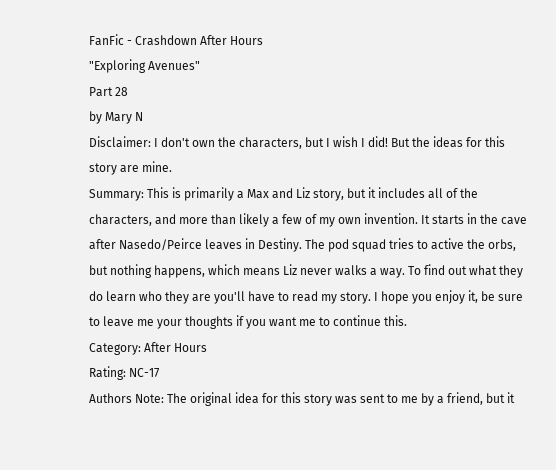FanFic - Crashdown After Hours
"Exploring Avenues"
Part 28
by Mary N
Disclaimer: I don't own the characters, but I wish I did! But the ideas for this story are mine.
Summary: This is primarily a Max and Liz story, but it includes all of the characters, and more than likely a few of my own invention. It starts in the cave after Nasedo/Peirce leaves in Destiny. The pod squad tries to active the orbs, but nothing happens, which means Liz never walks a way. To find out what they do learn who they are you'll have to read my story. I hope you enjoy it, be sure to leave me your thoughts if you want me to continue this.
Category: After Hours
Rating: NC-17
Authors Note: The original idea for this story was sent to me by a friend, but it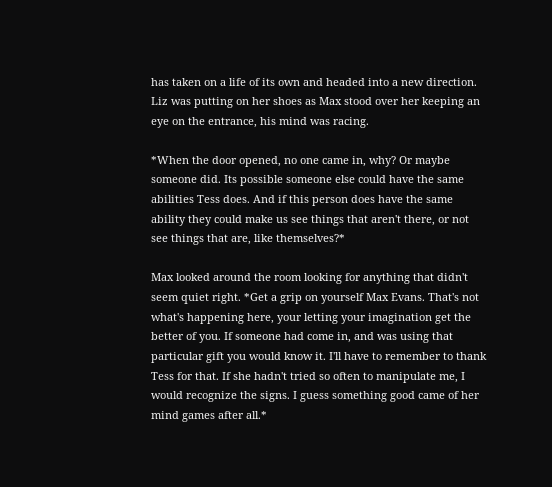has taken on a life of its own and headed into a new direction.
Liz was putting on her shoes as Max stood over her keeping an eye on the entrance, his mind was racing.

*When the door opened, no one came in, why? Or maybe someone did. Its possible someone else could have the same abilities Tess does. And if this person does have the same ability they could make us see things that aren't there, or not see things that are, like themselves?*

Max looked around the room looking for anything that didn't seem quiet right. *Get a grip on yourself Max Evans. That's not what's happening here, your letting your imagination get the better of you. If someone had come in, and was using that particular gift you would know it. I'll have to remember to thank Tess for that. If she hadn't tried so often to manipulate me, I would recognize the signs. I guess something good came of her mind games after all.*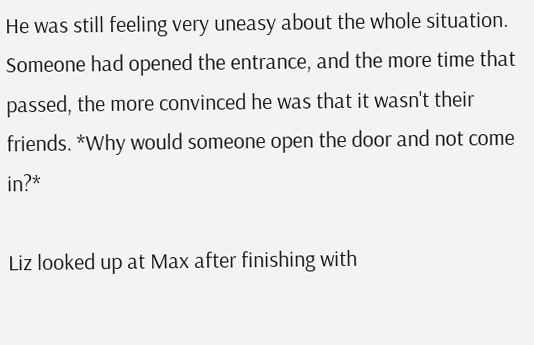He was still feeling very uneasy about the whole situation. Someone had opened the entrance, and the more time that passed, the more convinced he was that it wasn't their friends. *Why would someone open the door and not come in?*

Liz looked up at Max after finishing with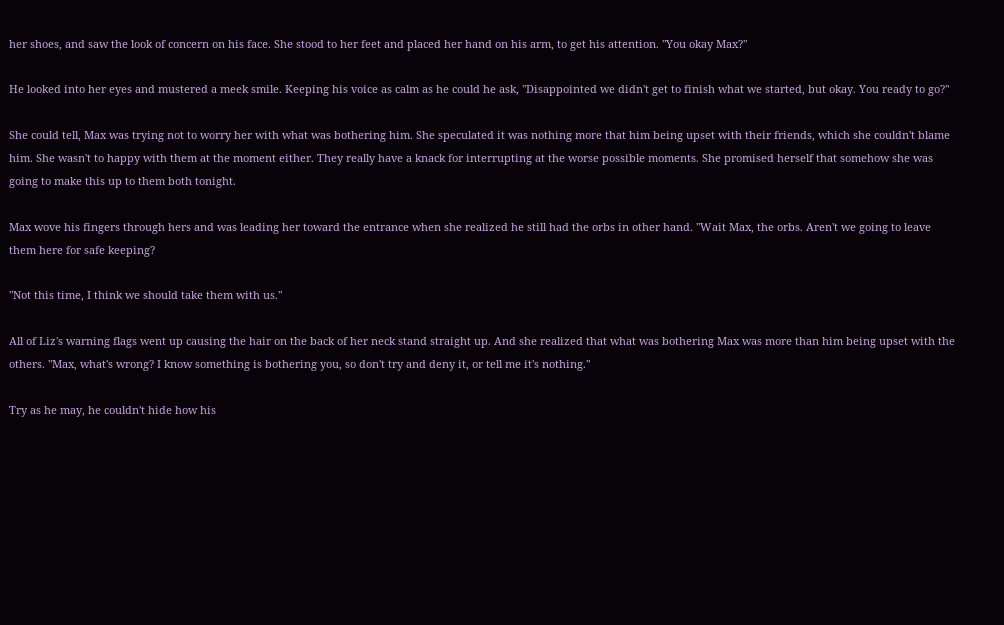her shoes, and saw the look of concern on his face. She stood to her feet and placed her hand on his arm, to get his attention. "You okay Max?"

He looked into her eyes and mustered a meek smile. Keeping his voice as calm as he could he ask, "Disappointed we didn't get to finish what we started, but okay. You ready to go?"

She could tell, Max was trying not to worry her with what was bothering him. She speculated it was nothing more that him being upset with their friends, which she couldn't blame him. She wasn't to happy with them at the moment either. They really have a knack for interrupting at the worse possible moments. She promised herself that somehow she was going to make this up to them both tonight.

Max wove his fingers through hers and was leading her toward the entrance when she realized he still had the orbs in other hand. "Wait Max, the orbs. Aren't we going to leave them here for safe keeping?

"Not this time, I think we should take them with us."

All of Liz's warning flags went up causing the hair on the back of her neck stand straight up. And she realized that what was bothering Max was more than him being upset with the others. "Max, what's wrong? I know something is bothering you, so don't try and deny it, or tell me it's nothing."

Try as he may, he couldn't hide how his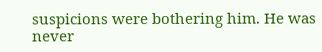suspicions were bothering him. He was never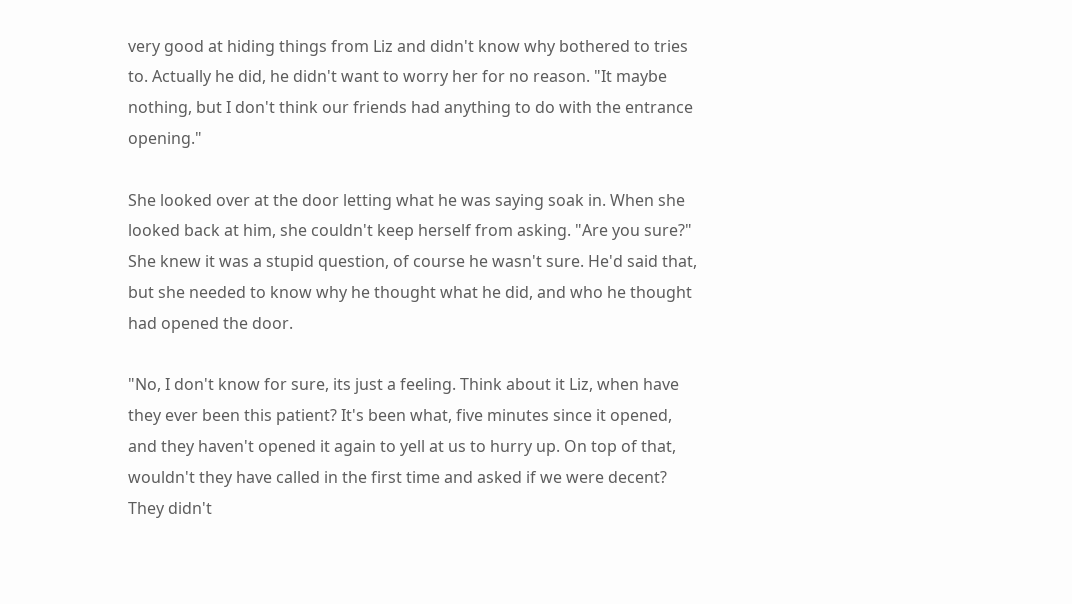very good at hiding things from Liz and didn't know why bothered to tries to. Actually he did, he didn't want to worry her for no reason. "It maybe nothing, but I don't think our friends had anything to do with the entrance opening."

She looked over at the door letting what he was saying soak in. When she looked back at him, she couldn't keep herself from asking. "Are you sure?" She knew it was a stupid question, of course he wasn't sure. He'd said that, but she needed to know why he thought what he did, and who he thought had opened the door.

"No, I don't know for sure, its just a feeling. Think about it Liz, when have they ever been this patient? It's been what, five minutes since it opened, and they haven't opened it again to yell at us to hurry up. On top of that, wouldn't they have called in the first time and asked if we were decent? They didn't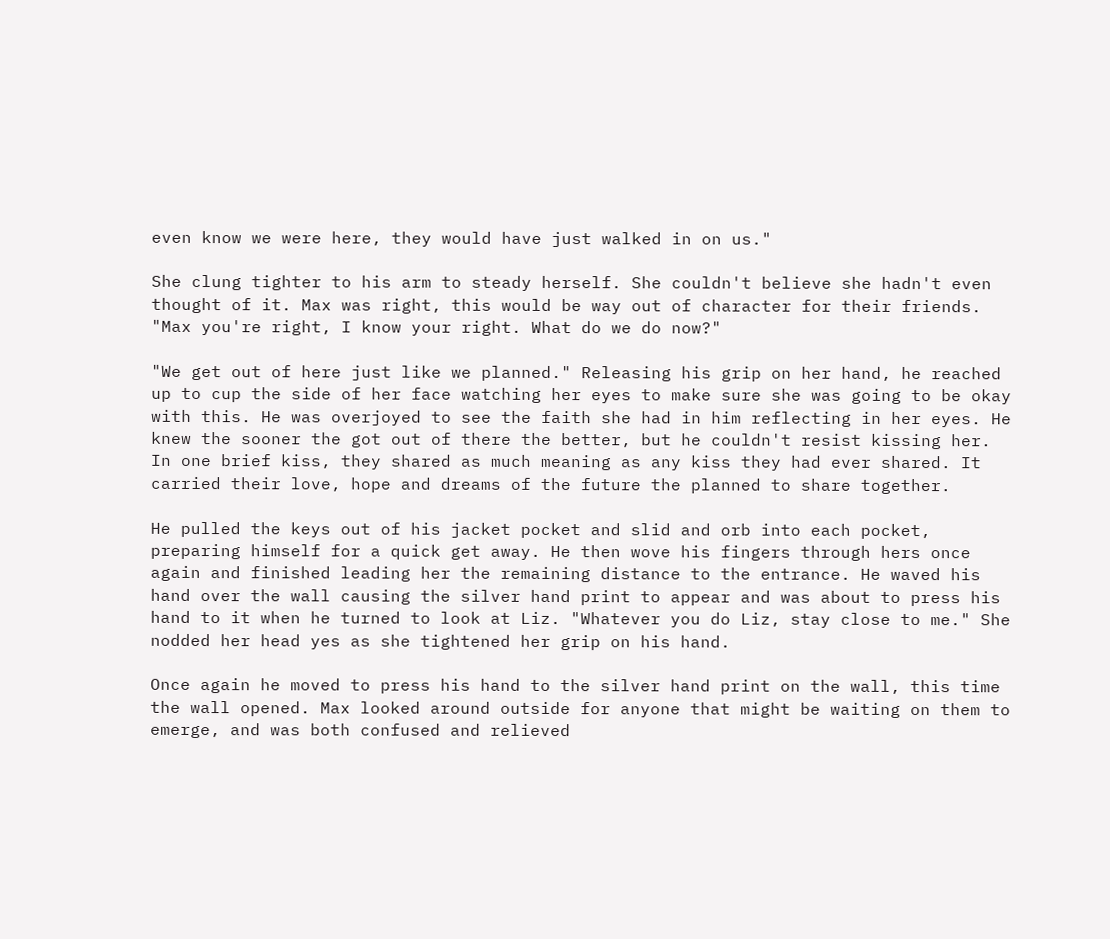even know we were here, they would have just walked in on us."

She clung tighter to his arm to steady herself. She couldn't believe she hadn't even thought of it. Max was right, this would be way out of character for their friends. "Max you're right, I know your right. What do we do now?"

"We get out of here just like we planned." Releasing his grip on her hand, he reached up to cup the side of her face watching her eyes to make sure she was going to be okay with this. He was overjoyed to see the faith she had in him reflecting in her eyes. He knew the sooner the got out of there the better, but he couldn't resist kissing her. In one brief kiss, they shared as much meaning as any kiss they had ever shared. It carried their love, hope and dreams of the future the planned to share together.

He pulled the keys out of his jacket pocket and slid and orb into each pocket, preparing himself for a quick get away. He then wove his fingers through hers once again and finished leading her the remaining distance to the entrance. He waved his hand over the wall causing the silver hand print to appear and was about to press his hand to it when he turned to look at Liz. "Whatever you do Liz, stay close to me." She nodded her head yes as she tightened her grip on his hand.

Once again he moved to press his hand to the silver hand print on the wall, this time the wall opened. Max looked around outside for anyone that might be waiting on them to emerge, and was both confused and relieved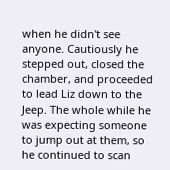when he didn't see anyone. Cautiously he stepped out, closed the chamber, and proceeded to lead Liz down to the Jeep. The whole while he was expecting someone to jump out at them, so he continued to scan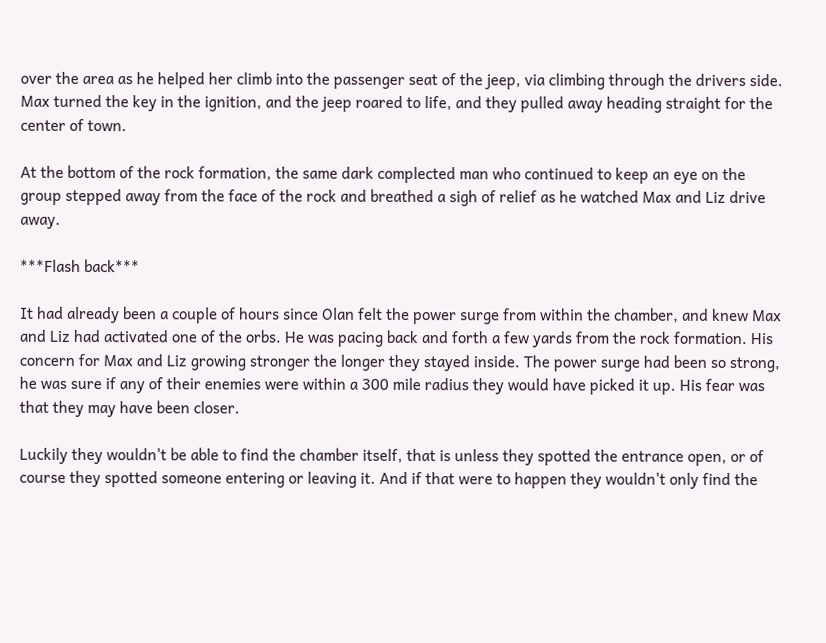over the area as he helped her climb into the passenger seat of the jeep, via climbing through the drivers side. Max turned the key in the ignition, and the jeep roared to life, and they pulled away heading straight for the center of town.

At the bottom of the rock formation, the same dark complected man who continued to keep an eye on the group stepped away from the face of the rock and breathed a sigh of relief as he watched Max and Liz drive away.

***Flash back***

It had already been a couple of hours since Olan felt the power surge from within the chamber, and knew Max and Liz had activated one of the orbs. He was pacing back and forth a few yards from the rock formation. His concern for Max and Liz growing stronger the longer they stayed inside. The power surge had been so strong, he was sure if any of their enemies were within a 300 mile radius they would have picked it up. His fear was that they may have been closer.

Luckily they wouldn't be able to find the chamber itself, that is unless they spotted the entrance open, or of course they spotted someone entering or leaving it. And if that were to happen they wouldn't only find the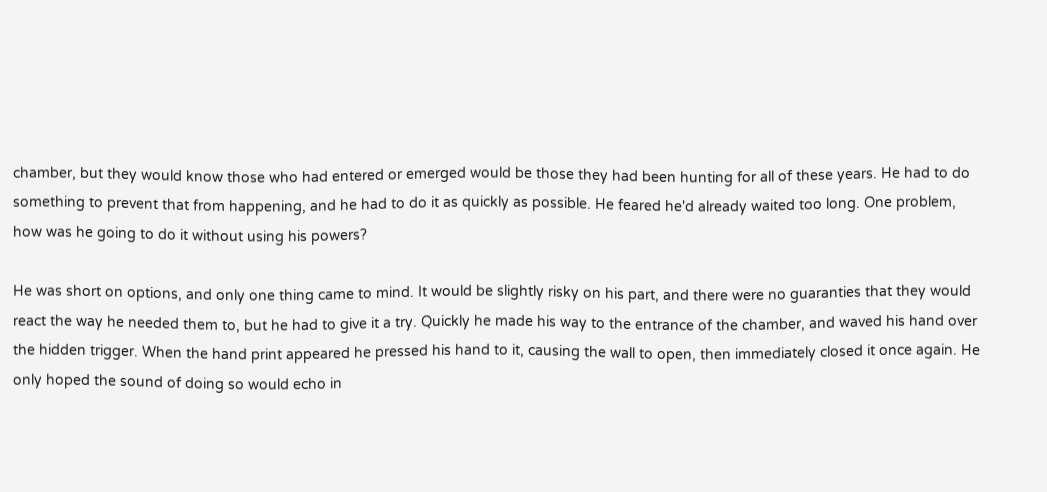chamber, but they would know those who had entered or emerged would be those they had been hunting for all of these years. He had to do something to prevent that from happening, and he had to do it as quickly as possible. He feared he'd already waited too long. One problem, how was he going to do it without using his powers?

He was short on options, and only one thing came to mind. It would be slightly risky on his part, and there were no guaranties that they would react the way he needed them to, but he had to give it a try. Quickly he made his way to the entrance of the chamber, and waved his hand over the hidden trigger. When the hand print appeared he pressed his hand to it, causing the wall to open, then immediately closed it once again. He only hoped the sound of doing so would echo in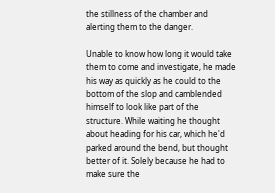the stillness of the chamber and alerting them to the danger.

Unable to know how long it would take them to come and investigate, he made his way as quickly as he could to the bottom of the slop and camblended himself to look like part of the structure. While waiting he thought about heading for his car, which he'd parked around the bend, but thought better of it. Solely because he had to make sure the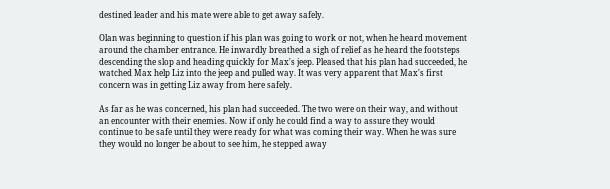destined leader and his mate were able to get away safely.

Olan was beginning to question if his plan was going to work or not, when he heard movement around the chamber entrance. He inwardly breathed a sigh of relief as he heard the footsteps descending the slop and heading quickly for Max's jeep. Pleased that his plan had succeeded, he watched Max help Liz into the jeep and pulled way. It was very apparent that Max's first concern was in getting Liz away from here safely.

As far as he was concerned, his plan had succeeded. The two were on their way, and without an encounter with their enemies. Now if only he could find a way to assure they would continue to be safe until they were ready for what was coming their way. When he was sure they would no longer be about to see him, he stepped away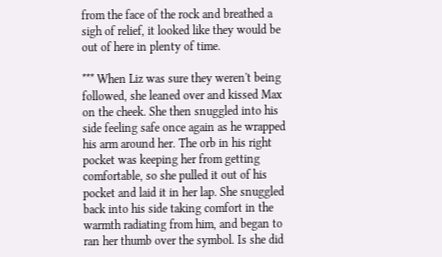from the face of the rock and breathed a sigh of relief, it looked like they would be out of here in plenty of time.

*** When Liz was sure they weren't being followed, she leaned over and kissed Max on the cheek. She then snuggled into his side feeling safe once again as he wrapped his arm around her. The orb in his right pocket was keeping her from getting comfortable, so she pulled it out of his pocket and laid it in her lap. She snuggled back into his side taking comfort in the warmth radiating from him, and began to ran her thumb over the symbol. Is she did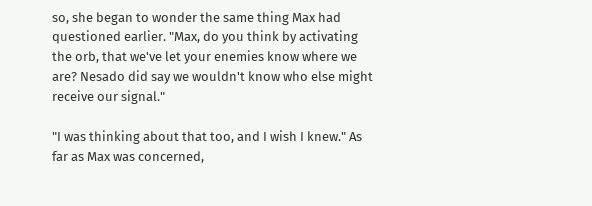so, she began to wonder the same thing Max had questioned earlier. "Max, do you think by activating the orb, that we've let your enemies know where we are? Nesado did say we wouldn't know who else might receive our signal."

"I was thinking about that too, and I wish I knew." As far as Max was concerned,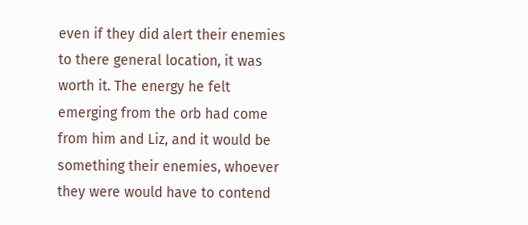even if they did alert their enemies to there general location, it was worth it. The energy he felt emerging from the orb had come from him and Liz, and it would be something their enemies, whoever they were would have to contend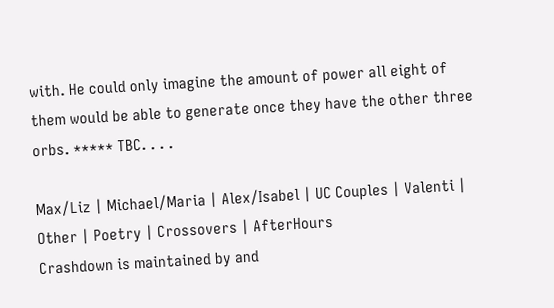with. He could only imagine the amount of power all eight of them would be able to generate once they have the other three orbs. ***** TBC. . . .

Max/Liz | Michael/Maria | Alex/Isabel | UC Couples | Valenti | Other | Poetry | Crossovers | AfterHours
Crashdown is maintained by and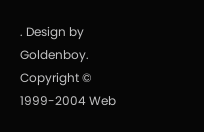. Design by Goldenboy.
Copyright © 1999-2004 Web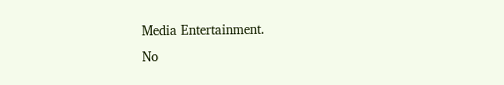Media Entertainment.
No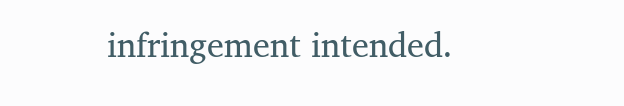infringement intended.